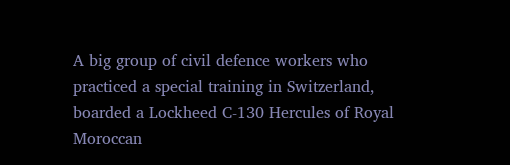A big group of civil defence workers who practiced a special training in Switzerland, boarded a Lockheed C-130 Hercules of Royal Moroccan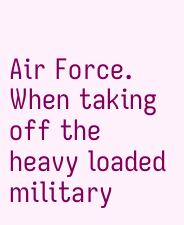Air Force. When taking off the heavy loaded military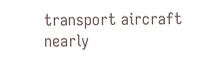transport aircraft nearly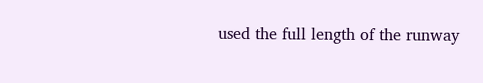used the full length of the runway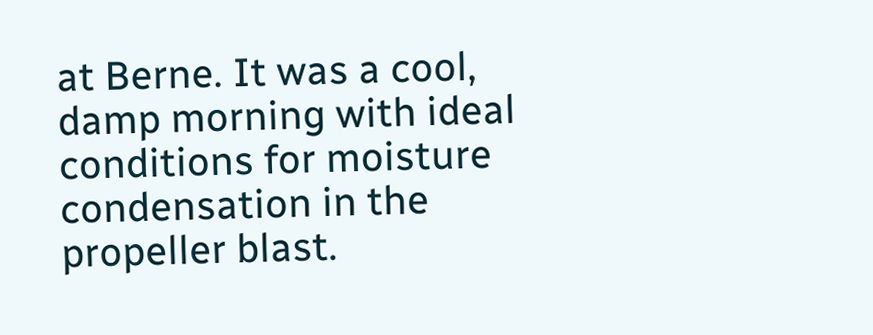at Berne. It was a cool, damp morning with ideal conditions for moisture condensation in the propeller blast.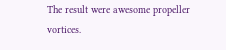The result were awesome propeller vortices.